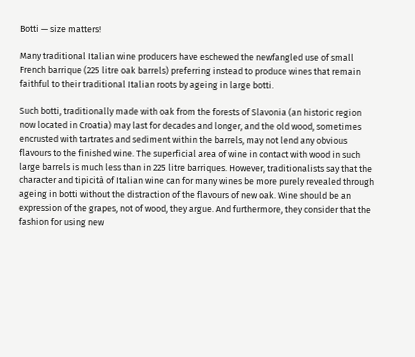Botti — size matters!

Many traditional Italian wine producers have eschewed the newfangled use of small French barrique (225 litre oak barrels) preferring instead to produce wines that remain faithful to their traditional Italian roots by ageing in large botti.

Such botti, traditionally made with oak from the forests of Slavonia (an historic region now located in Croatia) may last for decades and longer, and the old wood, sometimes encrusted with tartrates and sediment within the barrels, may not lend any obvious flavours to the finished wine. The superficial area of wine in contact with wood in such large barrels is much less than in 225 litre barriques. However, traditionalists say that the character and tipicità of Italian wine can for many wines be more purely revealed through ageing in botti without the distraction of the flavours of new oak. Wine should be an expression of the grapes, not of wood, they argue. And furthermore, they consider that the fashion for using new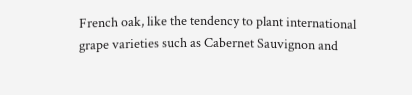French oak, like the tendency to plant international grape varieties such as Cabernet Sauvignon and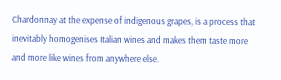Chardonnay at the expense of indigenous grapes, is a process that inevitably homogenises Italian wines and makes them taste more and more like wines from anywhere else.